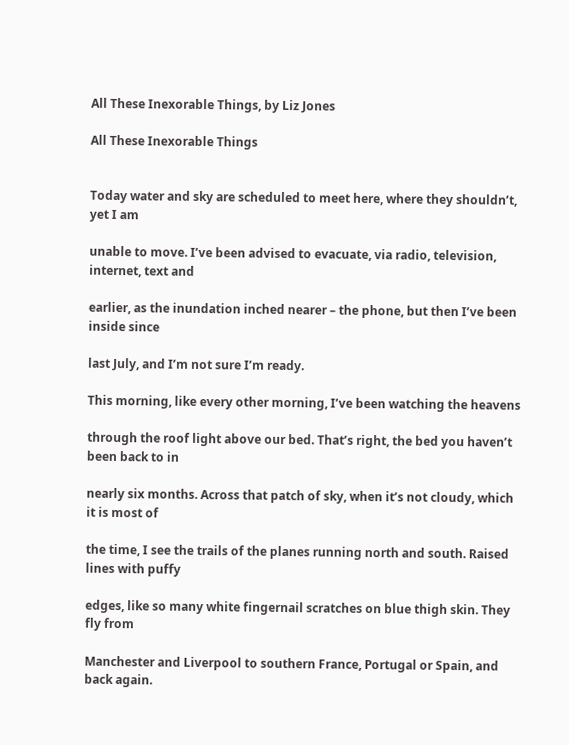All These Inexorable Things, by Liz Jones

All These Inexorable Things


Today water and sky are scheduled to meet here, where they shouldn’t, yet I am

unable to move. I’ve been advised to evacuate, via radio, television, internet, text and

earlier, as the inundation inched nearer – the phone, but then I’ve been inside since

last July, and I’m not sure I’m ready.

This morning, like every other morning, I’ve been watching the heavens

through the roof light above our bed. That’s right, the bed you haven’t been back to in

nearly six months. Across that patch of sky, when it’s not cloudy, which it is most of

the time, I see the trails of the planes running north and south. Raised lines with puffy

edges, like so many white fingernail scratches on blue thigh skin. They fly from

Manchester and Liverpool to southern France, Portugal or Spain, and back again.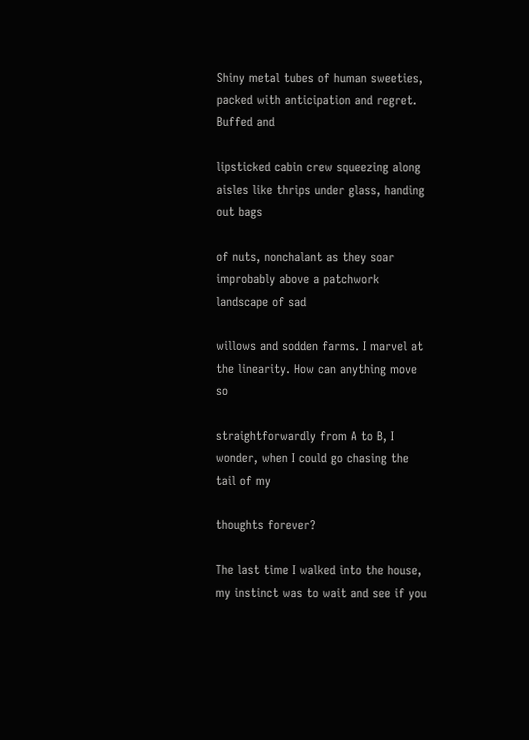Shiny metal tubes of human sweeties, packed with anticipation and regret. Buffed and

lipsticked cabin crew squeezing along aisles like thrips under glass, handing out bags

of nuts, nonchalant as they soar improbably above a patchwork landscape of sad

willows and sodden farms. I marvel at the linearity. How can anything move so

straightforwardly from A to B, I wonder, when I could go chasing the tail of my

thoughts forever?

The last time I walked into the house, my instinct was to wait and see if you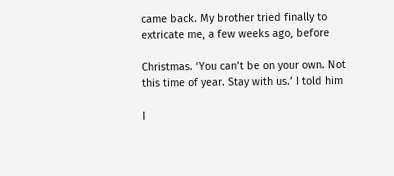came back. My brother tried finally to extricate me, a few weeks ago, before

Christmas. ‘You can’t be on your own. Not this time of year. Stay with us.’ I told him

I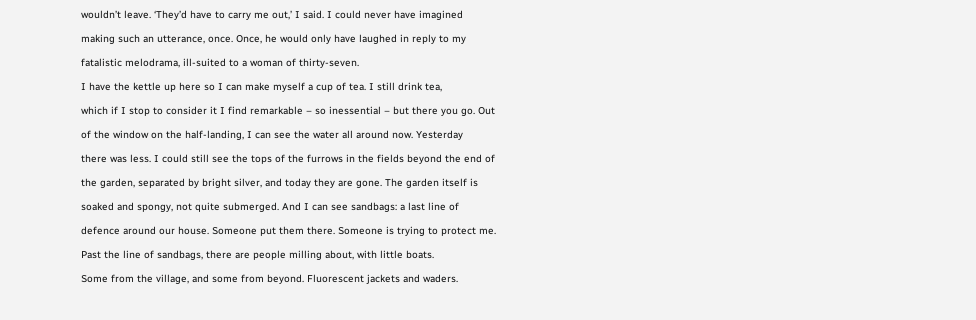wouldn’t leave. ‘They’d have to carry me out,’ I said. I could never have imagined

making such an utterance, once. Once, he would only have laughed in reply to my

fatalistic melodrama, ill-suited to a woman of thirty-seven.

I have the kettle up here so I can make myself a cup of tea. I still drink tea,

which if I stop to consider it I find remarkable – so inessential – but there you go. Out

of the window on the half-landing, I can see the water all around now. Yesterday

there was less. I could still see the tops of the furrows in the fields beyond the end of

the garden, separated by bright silver, and today they are gone. The garden itself is

soaked and spongy, not quite submerged. And I can see sandbags: a last line of

defence around our house. Someone put them there. Someone is trying to protect me.

Past the line of sandbags, there are people milling about, with little boats.

Some from the village, and some from beyond. Fluorescent jackets and waders.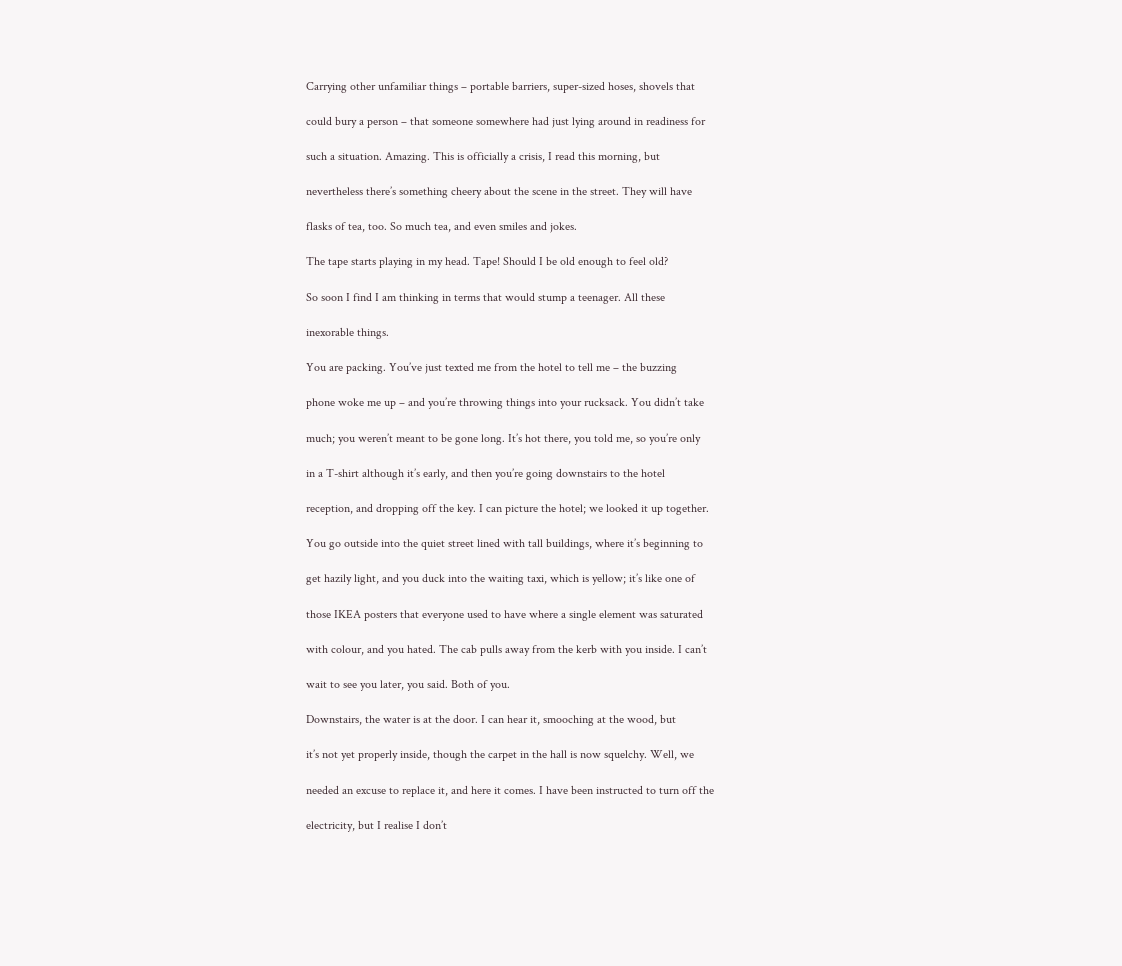Carrying other unfamiliar things – portable barriers, super-sized hoses, shovels that

could bury a person – that someone somewhere had just lying around in readiness for

such a situation. Amazing. This is officially a crisis, I read this morning, but

nevertheless there’s something cheery about the scene in the street. They will have

flasks of tea, too. So much tea, and even smiles and jokes.

The tape starts playing in my head. Tape! Should I be old enough to feel old?

So soon I find I am thinking in terms that would stump a teenager. All these

inexorable things.

You are packing. You’ve just texted me from the hotel to tell me – the buzzing

phone woke me up – and you’re throwing things into your rucksack. You didn’t take

much; you weren’t meant to be gone long. It’s hot there, you told me, so you’re only

in a T-shirt although it’s early, and then you’re going downstairs to the hotel

reception, and dropping off the key. I can picture the hotel; we looked it up together.

You go outside into the quiet street lined with tall buildings, where it’s beginning to

get hazily light, and you duck into the waiting taxi, which is yellow; it’s like one of

those IKEA posters that everyone used to have where a single element was saturated

with colour, and you hated. The cab pulls away from the kerb with you inside. I can’t

wait to see you later, you said. Both of you.

Downstairs, the water is at the door. I can hear it, smooching at the wood, but

it’s not yet properly inside, though the carpet in the hall is now squelchy. Well, we

needed an excuse to replace it, and here it comes. I have been instructed to turn off the

electricity, but I realise I don’t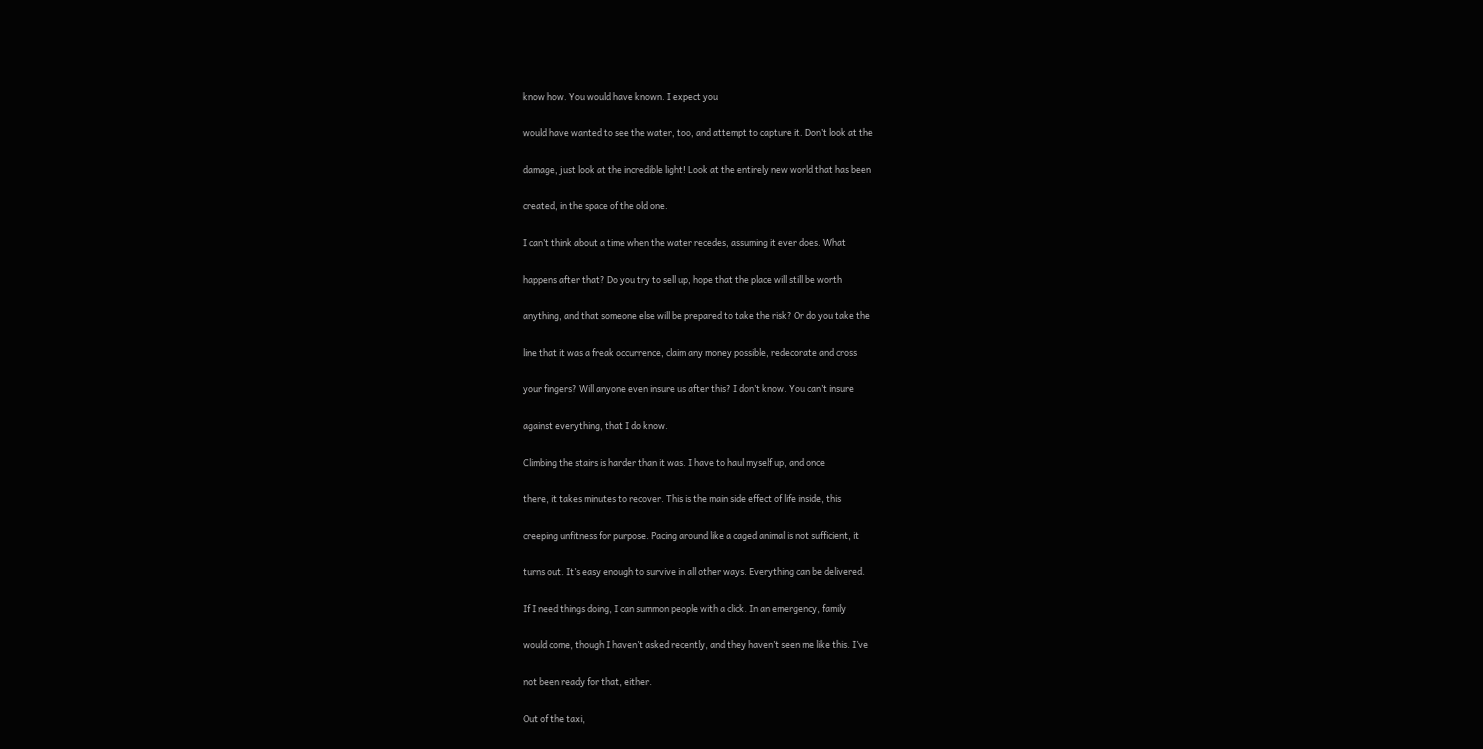know how. You would have known. I expect you

would have wanted to see the water, too, and attempt to capture it. Don’t look at the

damage, just look at the incredible light! Look at the entirely new world that has been

created, in the space of the old one.

I can’t think about a time when the water recedes, assuming it ever does. What

happens after that? Do you try to sell up, hope that the place will still be worth

anything, and that someone else will be prepared to take the risk? Or do you take the

line that it was a freak occurrence, claim any money possible, redecorate and cross

your fingers? Will anyone even insure us after this? I don’t know. You can’t insure

against everything, that I do know.

Climbing the stairs is harder than it was. I have to haul myself up, and once

there, it takes minutes to recover. This is the main side effect of life inside, this

creeping unfitness for purpose. Pacing around like a caged animal is not sufficient, it

turns out. It’s easy enough to survive in all other ways. Everything can be delivered.

If I need things doing, I can summon people with a click. In an emergency, family

would come, though I haven’t asked recently, and they haven’t seen me like this. I’ve

not been ready for that, either.

Out of the taxi,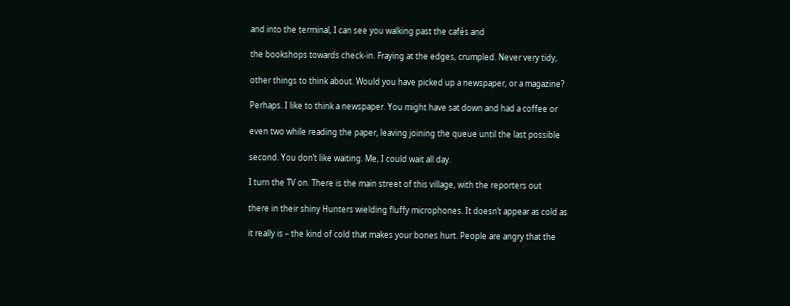and into the terminal, I can see you walking past the cafés and

the bookshops towards check-in. Fraying at the edges, crumpled. Never very tidy,

other things to think about. Would you have picked up a newspaper, or a magazine?

Perhaps. I like to think a newspaper. You might have sat down and had a coffee or

even two while reading the paper, leaving joining the queue until the last possible

second. You don’t like waiting. Me, I could wait all day.

I turn the TV on. There is the main street of this village, with the reporters out

there in their shiny Hunters wielding fluffy microphones. It doesn’t appear as cold as

it really is – the kind of cold that makes your bones hurt. People are angry that the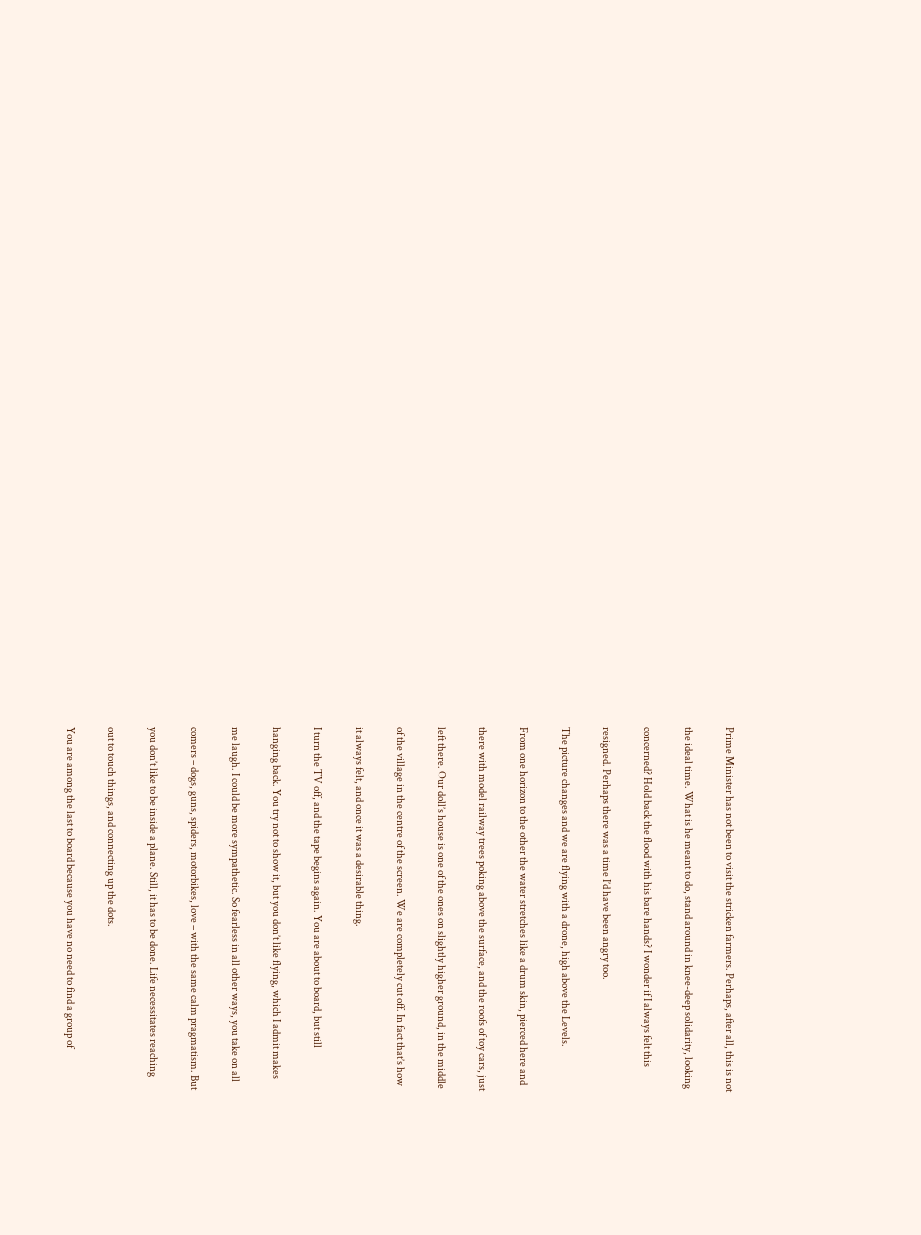Prime Minister has not been to visit the stricken farmers. Perhaps, after all, this is not

the ideal time. What is he meant to do, stand around in knee-deep solidarity, looking

concerned? Hold back the flood with his bare hands? I wonder if I always felt this

resigned. Perhaps there was a time I’d have been angry too.

The picture changes and we are flying with a drone, high above the Levels.

From one horizon to the other the water stretches like a drum skin, pierced here and

there with model railway trees poking above the surface, and the roofs of toy cars, just

left there. Our doll’s house is one of the ones on slightly higher ground, in the middle

of the village in the centre of the screen. We are completely cut off. In fact that’s how

it always felt, and once it was a desirable thing.

I turn the TV off, and the tape begins again. You are about to board, but still

hanging back. You try not to show it, but you don’t like flying, which I admit makes

me laugh. I could be more sympathetic. So fearless in all other ways, you take on all

comers – dogs, guns, spiders, motorbikes, love – with the same calm pragmatism. But

you don’t like to be inside a plane. Still, it has to be done. Life necessitates reaching

out to touch things, and connecting up the dots.

You are among the last to board because you have no need to find a group of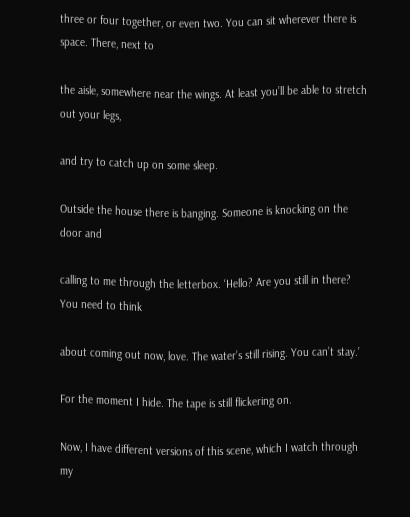three or four together, or even two. You can sit wherever there is space. There, next to

the aisle, somewhere near the wings. At least you’ll be able to stretch out your legs,

and try to catch up on some sleep.

Outside the house there is banging. Someone is knocking on the door and

calling to me through the letterbox. ‘Hello? Are you still in there? You need to think

about coming out now, love. The water’s still rising. You can’t stay.’

For the moment I hide. The tape is still flickering on.

Now, I have different versions of this scene, which I watch through my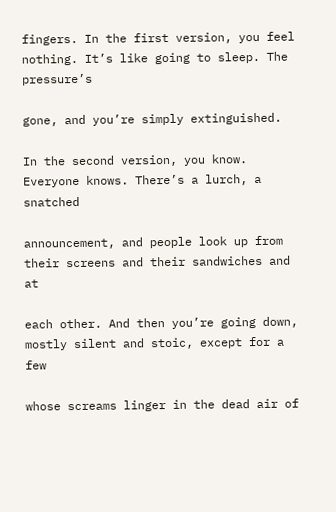fingers. In the first version, you feel nothing. It’s like going to sleep. The pressure’s

gone, and you’re simply extinguished.

In the second version, you know. Everyone knows. There’s a lurch, a snatched

announcement, and people look up from their screens and their sandwiches and at

each other. And then you’re going down, mostly silent and stoic, except for a few

whose screams linger in the dead air of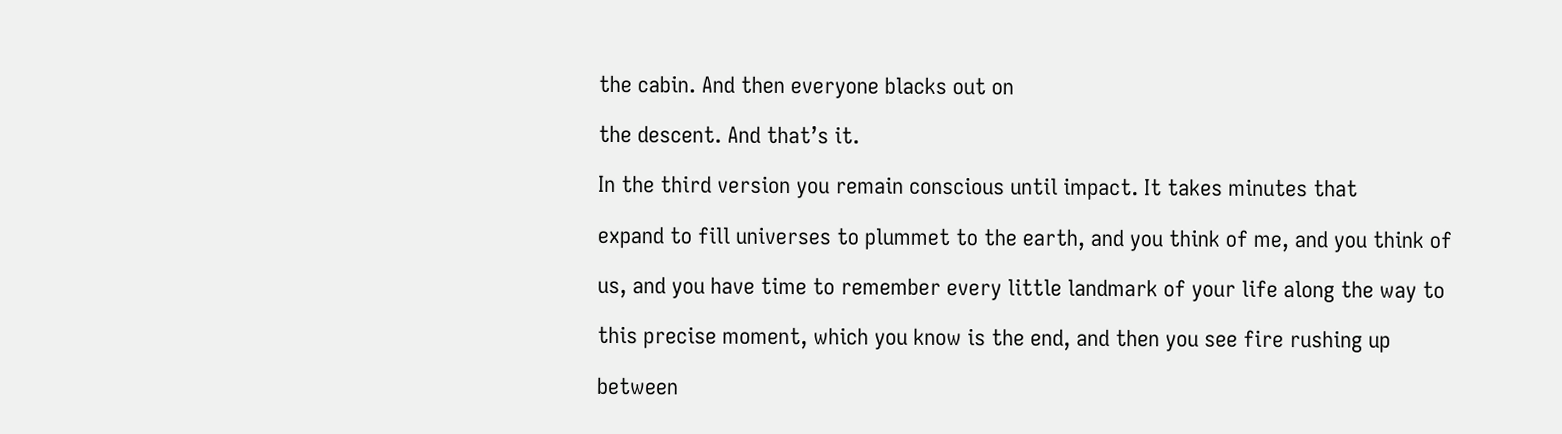the cabin. And then everyone blacks out on

the descent. And that’s it.

In the third version you remain conscious until impact. It takes minutes that

expand to fill universes to plummet to the earth, and you think of me, and you think of

us, and you have time to remember every little landmark of your life along the way to

this precise moment, which you know is the end, and then you see fire rushing up

between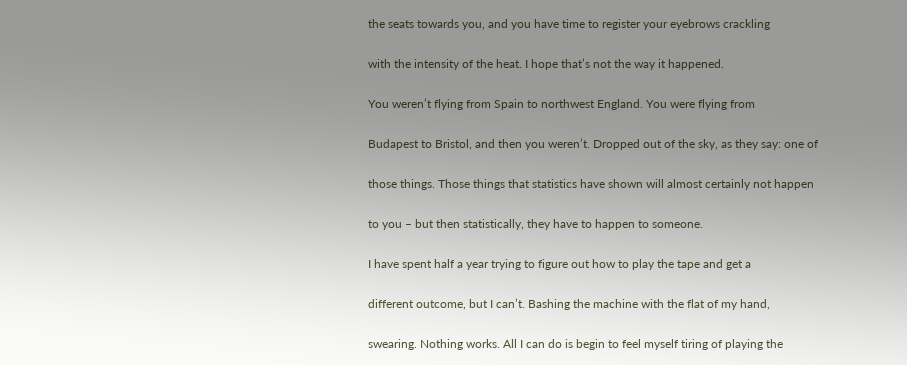the seats towards you, and you have time to register your eyebrows crackling

with the intensity of the heat. I hope that’s not the way it happened.

You weren’t flying from Spain to northwest England. You were flying from

Budapest to Bristol, and then you weren’t. Dropped out of the sky, as they say: one of

those things. Those things that statistics have shown will almost certainly not happen

to you – but then statistically, they have to happen to someone.

I have spent half a year trying to figure out how to play the tape and get a

different outcome, but I can’t. Bashing the machine with the flat of my hand,

swearing. Nothing works. All I can do is begin to feel myself tiring of playing the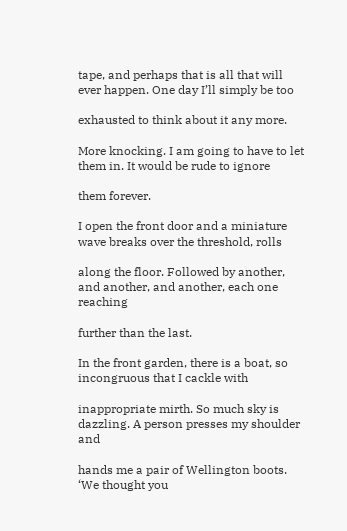tape, and perhaps that is all that will ever happen. One day I’ll simply be too

exhausted to think about it any more.

More knocking. I am going to have to let them in. It would be rude to ignore

them forever.

I open the front door and a miniature wave breaks over the threshold, rolls

along the floor. Followed by another, and another, and another, each one reaching

further than the last.

In the front garden, there is a boat, so incongruous that I cackle with

inappropriate mirth. So much sky is dazzling. A person presses my shoulder and

hands me a pair of Wellington boots. ‘We thought you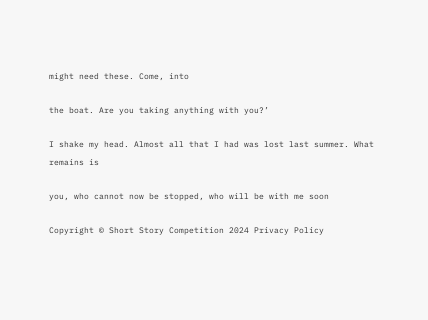might need these. Come, into

the boat. Are you taking anything with you?’

I shake my head. Almost all that I had was lost last summer. What remains is

you, who cannot now be stopped, who will be with me soon

Copyright © Short Story Competition 2024 Privacy Policy